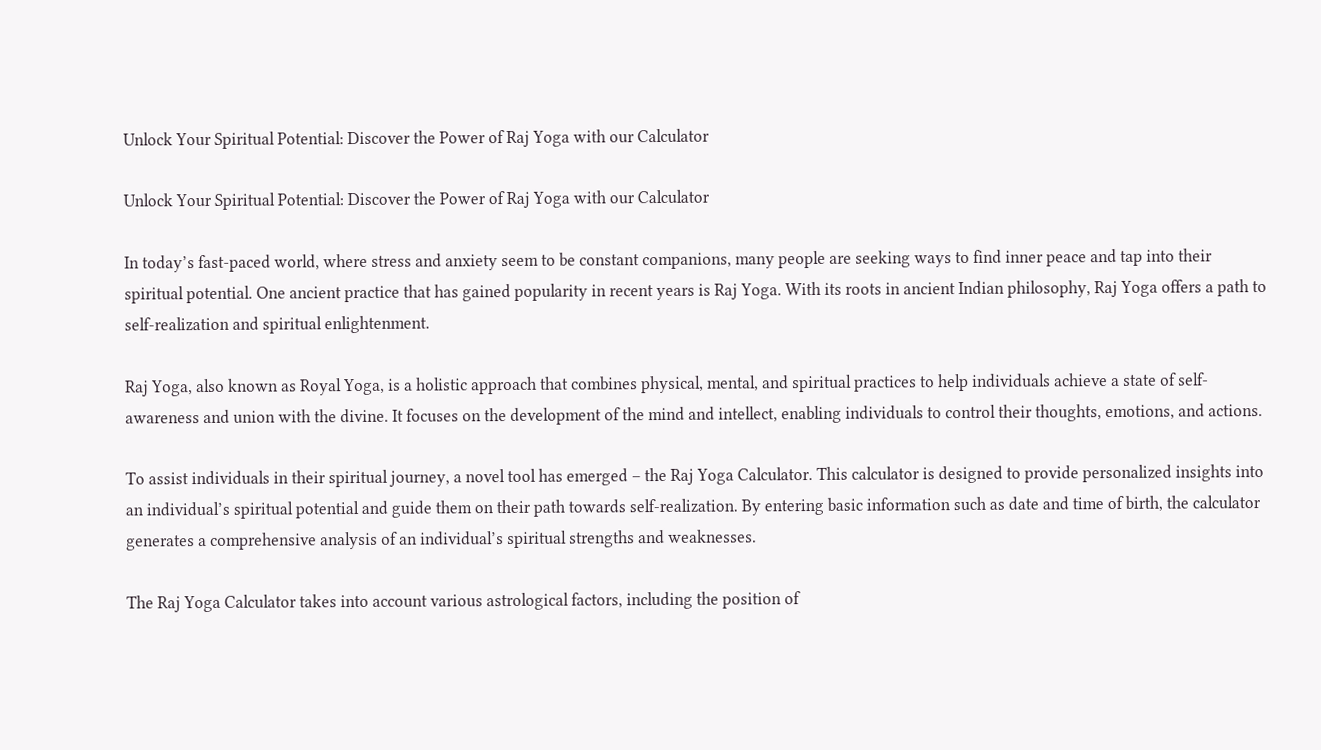Unlock Your Spiritual Potential: Discover the Power of Raj Yoga with our Calculator

Unlock Your Spiritual Potential: Discover the Power of Raj Yoga with our Calculator

In today’s fast-paced world, where stress and anxiety seem to be constant companions, many people are seeking ways to find inner peace and tap into their spiritual potential. One ancient practice that has gained popularity in recent years is Raj Yoga. With its roots in ancient Indian philosophy, Raj Yoga offers a path to self-realization and spiritual enlightenment.

Raj Yoga, also known as Royal Yoga, is a holistic approach that combines physical, mental, and spiritual practices to help individuals achieve a state of self-awareness and union with the divine. It focuses on the development of the mind and intellect, enabling individuals to control their thoughts, emotions, and actions.

To assist individuals in their spiritual journey, a novel tool has emerged – the Raj Yoga Calculator. This calculator is designed to provide personalized insights into an individual’s spiritual potential and guide them on their path towards self-realization. By entering basic information such as date and time of birth, the calculator generates a comprehensive analysis of an individual’s spiritual strengths and weaknesses.

The Raj Yoga Calculator takes into account various astrological factors, including the position of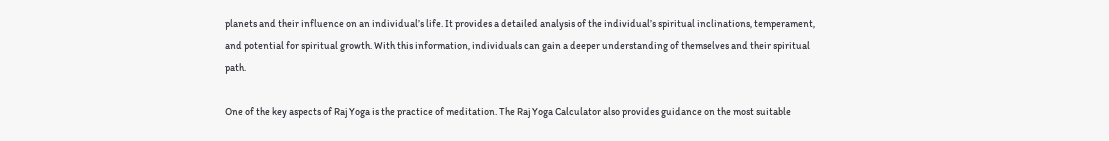planets and their influence on an individual’s life. It provides a detailed analysis of the individual’s spiritual inclinations, temperament, and potential for spiritual growth. With this information, individuals can gain a deeper understanding of themselves and their spiritual path.

One of the key aspects of Raj Yoga is the practice of meditation. The Raj Yoga Calculator also provides guidance on the most suitable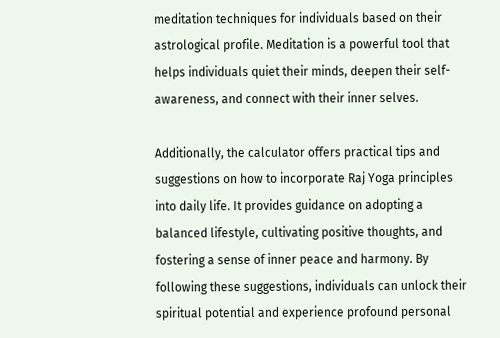meditation techniques for individuals based on their astrological profile. Meditation is a powerful tool that helps individuals quiet their minds, deepen their self-awareness, and connect with their inner selves.

Additionally, the calculator offers practical tips and suggestions on how to incorporate Raj Yoga principles into daily life. It provides guidance on adopting a balanced lifestyle, cultivating positive thoughts, and fostering a sense of inner peace and harmony. By following these suggestions, individuals can unlock their spiritual potential and experience profound personal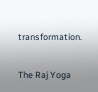transformation.

The Raj Yoga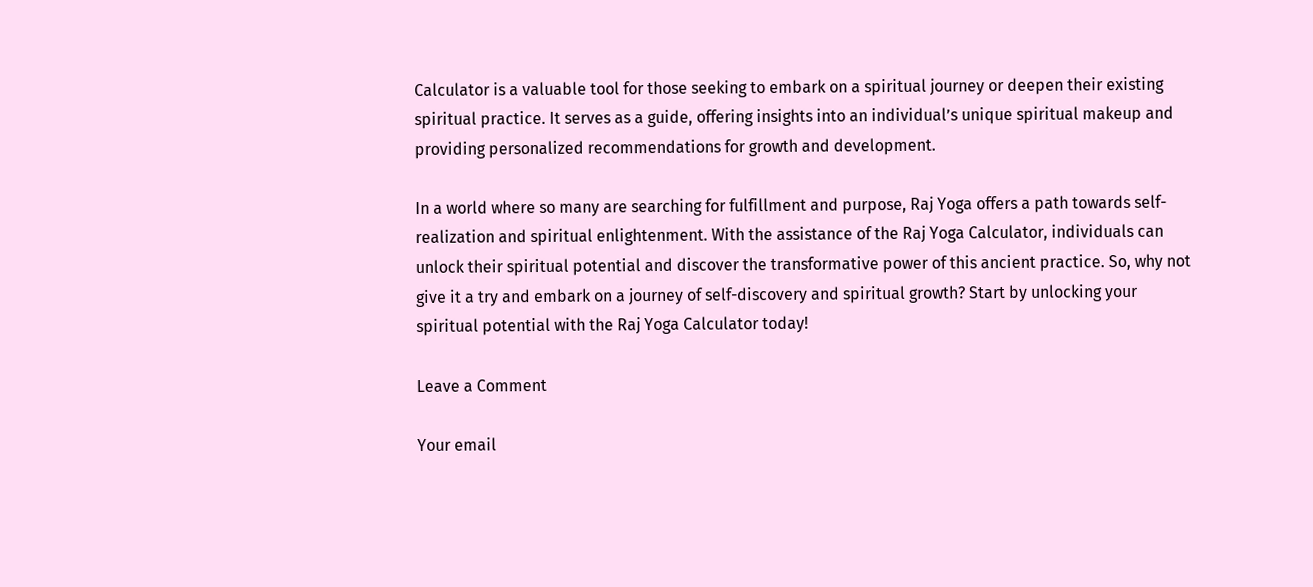Calculator is a valuable tool for those seeking to embark on a spiritual journey or deepen their existing spiritual practice. It serves as a guide, offering insights into an individual’s unique spiritual makeup and providing personalized recommendations for growth and development.

In a world where so many are searching for fulfillment and purpose, Raj Yoga offers a path towards self-realization and spiritual enlightenment. With the assistance of the Raj Yoga Calculator, individuals can unlock their spiritual potential and discover the transformative power of this ancient practice. So, why not give it a try and embark on a journey of self-discovery and spiritual growth? Start by unlocking your spiritual potential with the Raj Yoga Calculator today!

Leave a Comment

Your email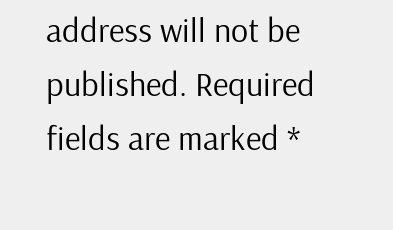address will not be published. Required fields are marked *